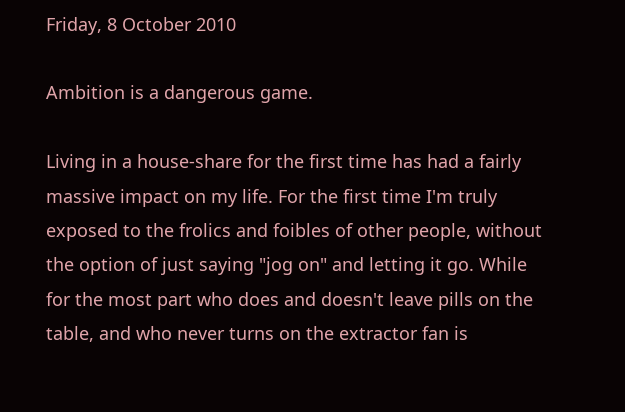Friday, 8 October 2010

Ambition is a dangerous game.

Living in a house-share for the first time has had a fairly massive impact on my life. For the first time I'm truly exposed to the frolics and foibles of other people, without the option of just saying "jog on" and letting it go. While for the most part who does and doesn't leave pills on the table, and who never turns on the extractor fan is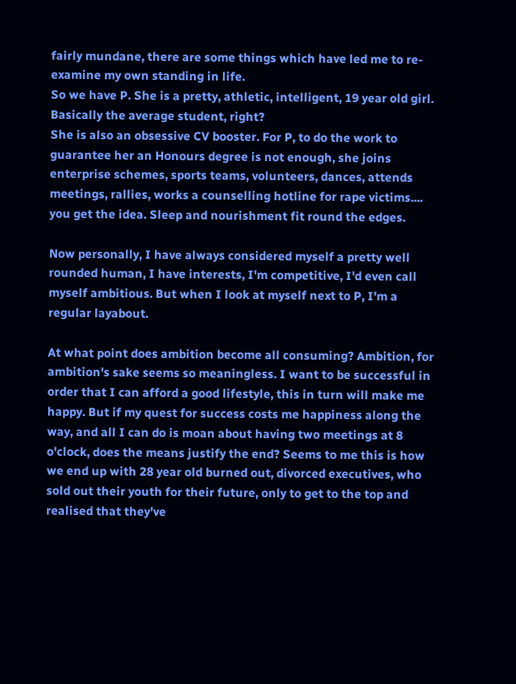fairly mundane, there are some things which have led me to re-examine my own standing in life.
So we have P. She is a pretty, athletic, intelligent, 19 year old girl. Basically the average student, right?
She is also an obsessive CV booster. For P, to do the work to guarantee her an Honours degree is not enough, she joins enterprise schemes, sports teams, volunteers, dances, attends meetings, rallies, works a counselling hotline for rape victims.... you get the idea. Sleep and nourishment fit round the edges.

Now personally, I have always considered myself a pretty well rounded human, I have interests, I'm competitive, I'd even call myself ambitious. But when I look at myself next to P, I'm a regular layabout.

At what point does ambition become all consuming? Ambition, for ambition's sake seems so meaningless. I want to be successful in order that I can afford a good lifestyle, this in turn will make me happy. But if my quest for success costs me happiness along the way, and all I can do is moan about having two meetings at 8 o'clock, does the means justify the end? Seems to me this is how we end up with 28 year old burned out, divorced executives, who sold out their youth for their future, only to get to the top and realised that they've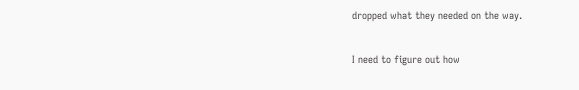dropped what they needed on the way.

I need to figure out how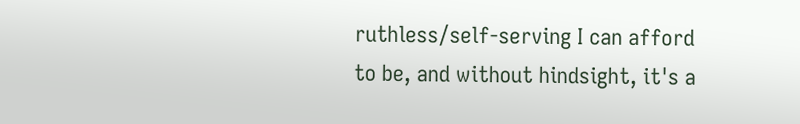ruthless/self-serving I can afford to be, and without hindsight, it's a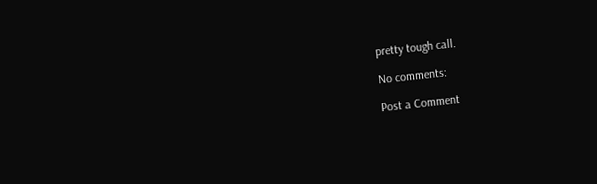pretty tough call.

No comments:

Post a Comment